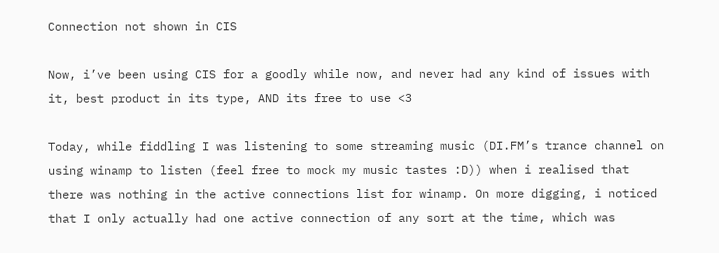Connection not shown in CIS

Now, i’ve been using CIS for a goodly while now, and never had any kind of issues with it, best product in its type, AND its free to use <3

Today, while fiddling I was listening to some streaming music (DI.FM’s trance channel on using winamp to listen (feel free to mock my music tastes :D)) when i realised that there was nothing in the active connections list for winamp. On more digging, i noticed that I only actually had one active connection of any sort at the time, which was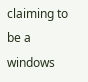claiming to be a windows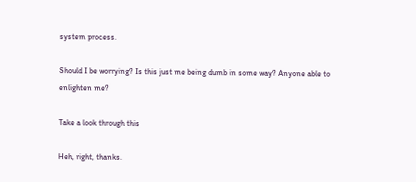system process.

Should I be worrying? Is this just me being dumb in some way? Anyone able to enlighten me?

Take a look through this

Heh, right, thanks.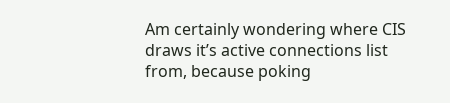Am certainly wondering where CIS draws it’s active connections list from, because poking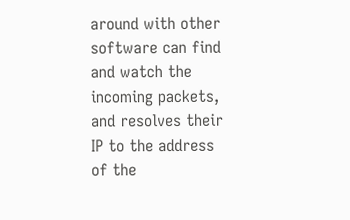around with other software can find and watch the incoming packets, and resolves their IP to the address of the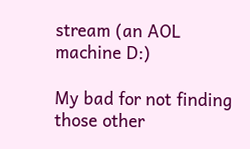stream (an AOL machine D:)

My bad for not finding those other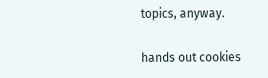topics, anyway.

hands out cookies